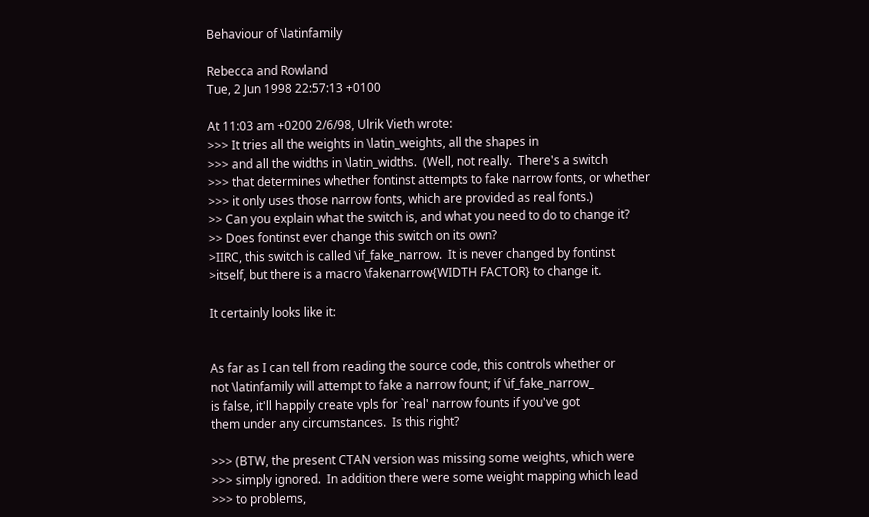Behaviour of \latinfamily

Rebecca and Rowland
Tue, 2 Jun 1998 22:57:13 +0100

At 11:03 am +0200 2/6/98, Ulrik Vieth wrote:
>>> It tries all the weights in \latin_weights, all the shapes in
>>> and all the widths in \latin_widths.  (Well, not really.  There's a switch
>>> that determines whether fontinst attempts to fake narrow fonts, or whether
>>> it only uses those narrow fonts, which are provided as real fonts.)
>> Can you explain what the switch is, and what you need to do to change it?
>> Does fontinst ever change this switch on its own?
>IIRC, this switch is called \if_fake_narrow.  It is never changed by fontinst
>itself, but there is a macro \fakenarrow{WIDTH FACTOR} to change it.

It certainly looks like it:


As far as I can tell from reading the source code, this controls whether or
not \latinfamily will attempt to fake a narrow fount; if \if_fake_narrow_
is false, it'll happily create vpls for `real' narrow founts if you've got
them under any circumstances.  Is this right?

>>> (BTW, the present CTAN version was missing some weights, which were
>>> simply ignored.  In addition there were some weight mapping which lead
>>> to problems,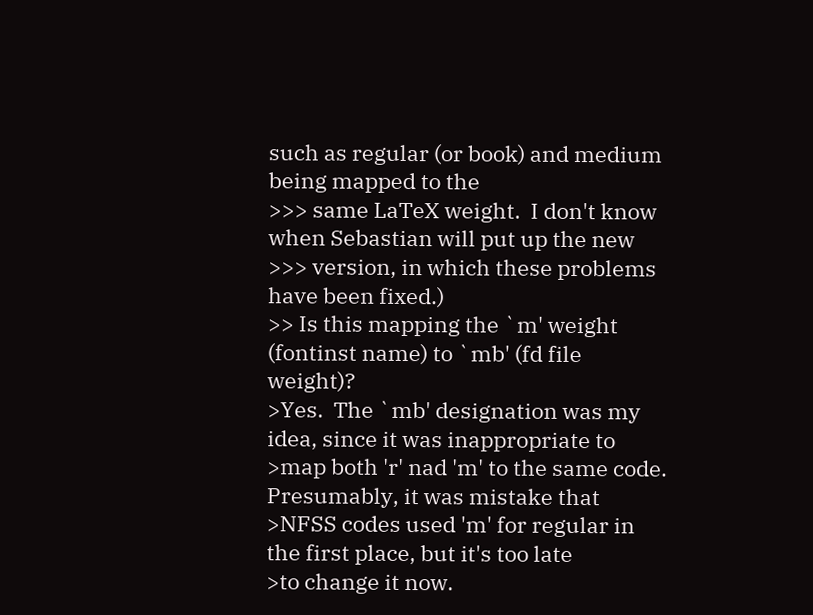such as regular (or book) and medium being mapped to the
>>> same LaTeX weight.  I don't know when Sebastian will put up the new
>>> version, in which these problems have been fixed.)
>> Is this mapping the `m' weight (fontinst name) to `mb' (fd file weight)?
>Yes.  The `mb' designation was my idea, since it was inappropriate to
>map both 'r' nad 'm' to the same code.  Presumably, it was mistake that
>NFSS codes used 'm' for regular in the first place, but it's too late
>to change it now.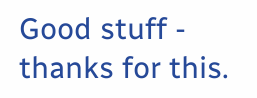Good stuff - thanks for this.